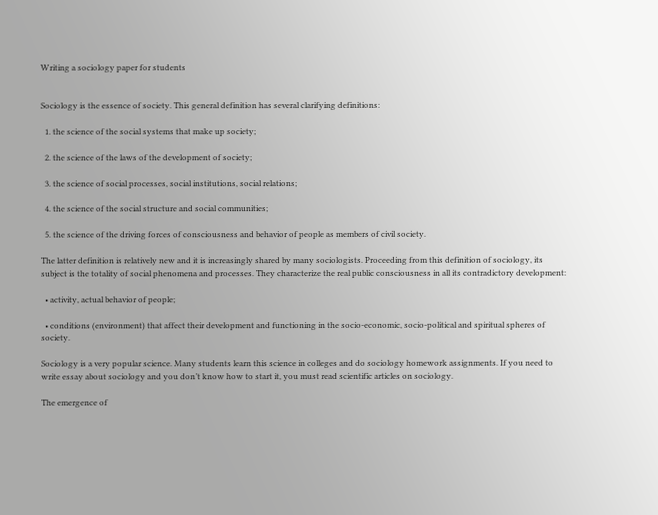Writing a sociology paper for students


Sociology is the essence of society. This general definition has several clarifying definitions:

  1. the science of the social systems that make up society;

  2. the science of the laws of the development of society;

  3. the science of social processes, social institutions, social relations;

  4. the science of the social structure and social communities;

  5. the science of the driving forces of consciousness and behavior of people as members of civil society.

The latter definition is relatively new and it is increasingly shared by many sociologists. Proceeding from this definition of sociology, its subject is the totality of social phenomena and processes. They characterize the real public consciousness in all its contradictory development:

  • activity, actual behavior of people;

  • conditions (environment) that affect their development and functioning in the socio-economic, socio-political and spiritual spheres of society.

Sociology is a very popular science. Many students learn this science in colleges and do sociology homework assignments. If you need to write essay about sociology and you don’t know how to start it, you must read scientific articles on sociology.

The emergence of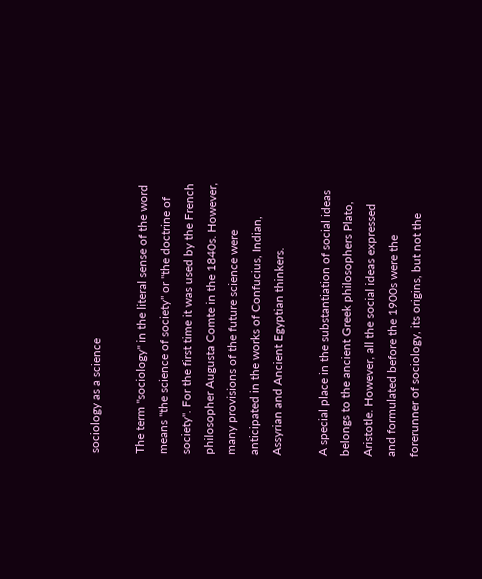sociology as a science

The term "sociology" in the literal sense of the word means "the science of society" or "the doctrine of society". For the first time it was used by the French philosopher Augusta Comte in the 1840s. However, many provisions of the future science were anticipated in the works of Confucius, Indian, Assyrian and Ancient Egyptian thinkers.

A special place in the substantiation of social ideas belongs to the ancient Greek philosophers Plato, Aristotle. However, all the social ideas expressed and formulated before the 1900s were the forerunner of sociology, its origins, but not the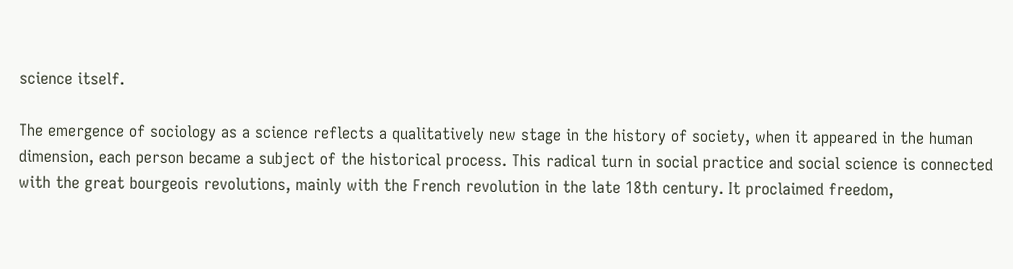science itself.

The emergence of sociology as a science reflects a qualitatively new stage in the history of society, when it appeared in the human dimension, each person became a subject of the historical process. This radical turn in social practice and social science is connected with the great bourgeois revolutions, mainly with the French revolution in the late 18th century. It proclaimed freedom,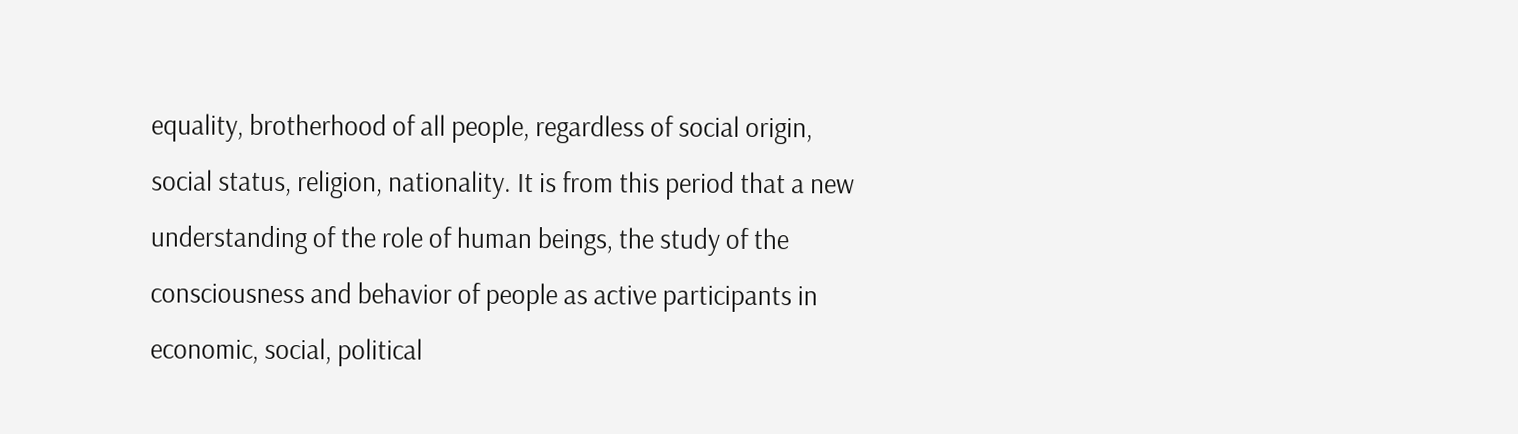equality, brotherhood of all people, regardless of social origin, social status, religion, nationality. It is from this period that a new understanding of the role of human beings, the study of the consciousness and behavior of people as active participants in economic, social, political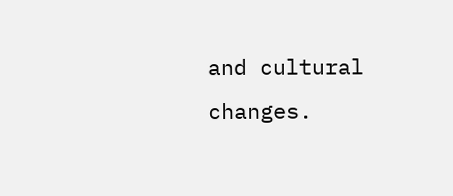and cultural changes.